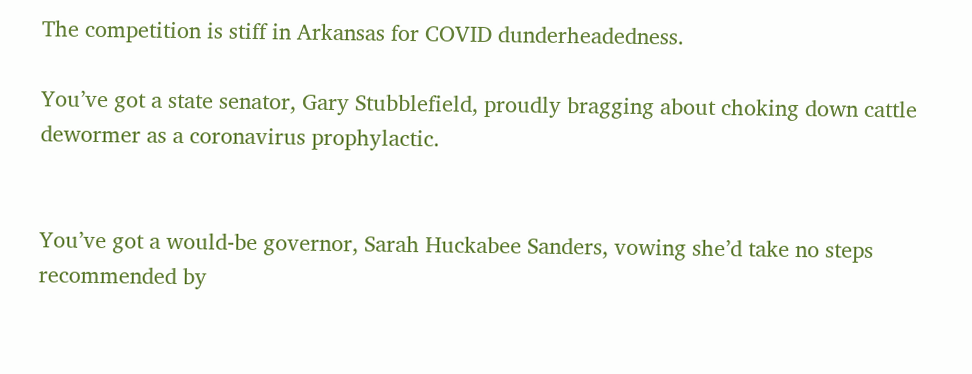The competition is stiff in Arkansas for COVID dunderheadedness.

You’ve got a state senator, Gary Stubblefield, proudly bragging about choking down cattle dewormer as a coronavirus prophylactic.


You’ve got a would-be governor, Sarah Huckabee Sanders, vowing she’d take no steps recommended by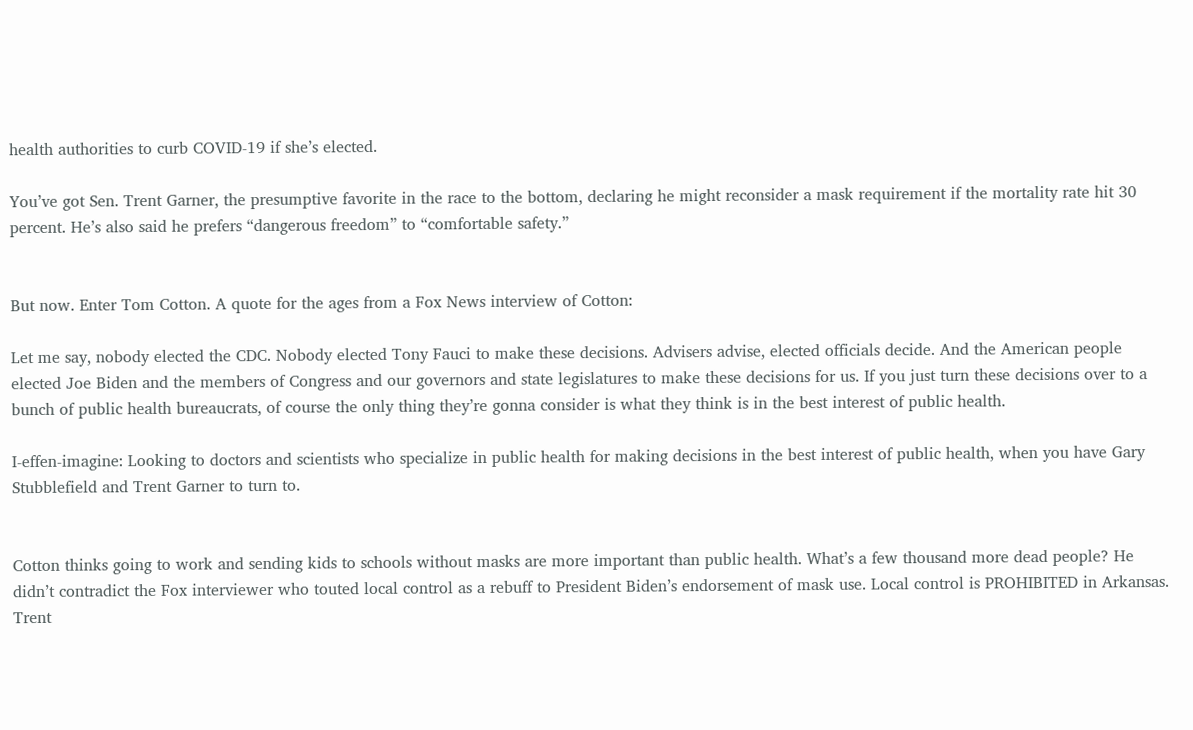health authorities to curb COVID-19 if she’s elected.

You’ve got Sen. Trent Garner, the presumptive favorite in the race to the bottom, declaring he might reconsider a mask requirement if the mortality rate hit 30 percent. He’s also said he prefers “dangerous freedom” to “comfortable safety.”


But now. Enter Tom Cotton. A quote for the ages from a Fox News interview of Cotton:

Let me say, nobody elected the CDC. Nobody elected Tony Fauci to make these decisions. Advisers advise, elected officials decide. And the American people elected Joe Biden and the members of Congress and our governors and state legislatures to make these decisions for us. If you just turn these decisions over to a bunch of public health bureaucrats, of course the only thing they’re gonna consider is what they think is in the best interest of public health.

I-effen-imagine: Looking to doctors and scientists who specialize in public health for making decisions in the best interest of public health, when you have Gary Stubblefield and Trent Garner to turn to.


Cotton thinks going to work and sending kids to schools without masks are more important than public health. What’s a few thousand more dead people? He didn’t contradict the Fox interviewer who touted local control as a rebuff to President Biden’s endorsement of mask use. Local control is PROHIBITED in Arkansas. Trent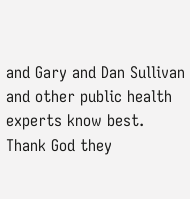and Gary and Dan Sullivan and other public health experts know best. Thank God they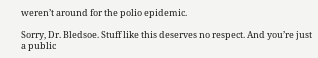weren’t around for the polio epidemic.

Sorry, Dr. Bledsoe. Stuff like this deserves no respect. And you’re just a public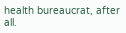health bureaucrat, after all.